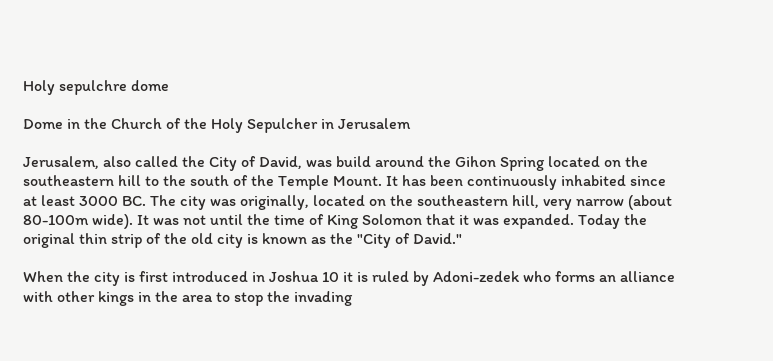Holy sepulchre dome

Dome in the Church of the Holy Sepulcher in Jerusalem

Jerusalem, also called the City of David, was build around the Gihon Spring located on the southeastern hill to the south of the Temple Mount. It has been continuously inhabited since at least 3000 BC. The city was originally, located on the southeastern hill, very narrow (about 80-100m wide). It was not until the time of King Solomon that it was expanded. Today the original thin strip of the old city is known as the "City of David."

When the city is first introduced in Joshua 10 it is ruled by Adoni-zedek who forms an alliance with other kings in the area to stop the invading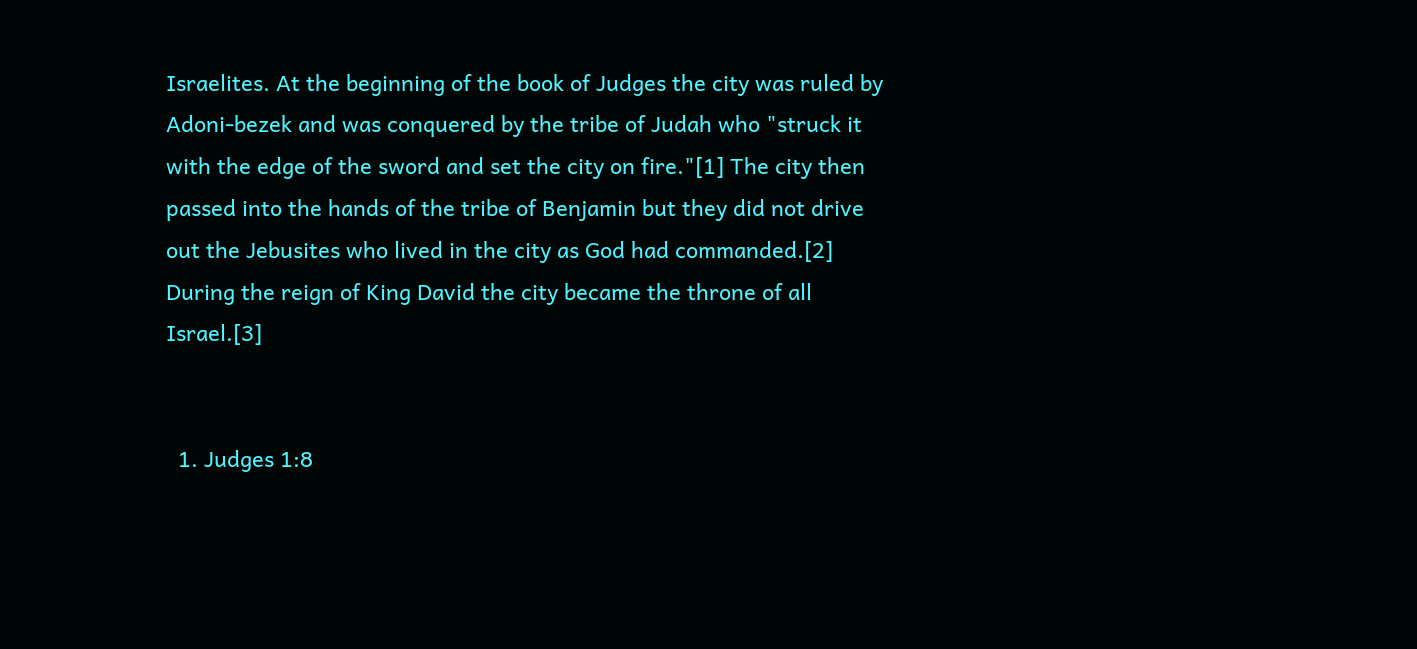Israelites. At the beginning of the book of Judges the city was ruled by Adoni-bezek and was conquered by the tribe of Judah who "struck it with the edge of the sword and set the city on fire."[1] The city then passed into the hands of the tribe of Benjamin but they did not drive out the Jebusites who lived in the city as God had commanded.[2] During the reign of King David the city became the throne of all Israel.[3]


  1. Judges 1:8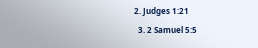2. Judges 1:21
  3. 2 Samuel 5:5